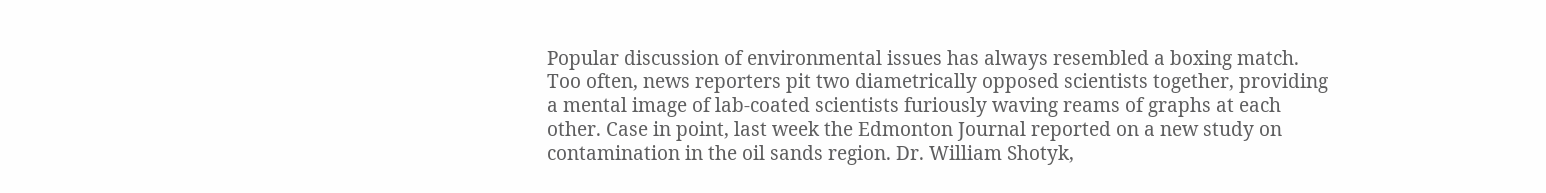Popular discussion of environmental issues has always resembled a boxing match. Too often, news reporters pit two diametrically opposed scientists together, providing a mental image of lab-coated scientists furiously waving reams of graphs at each other. Case in point, last week the Edmonton Journal reported on a new study on contamination in the oil sands region. Dr. William Shotyk,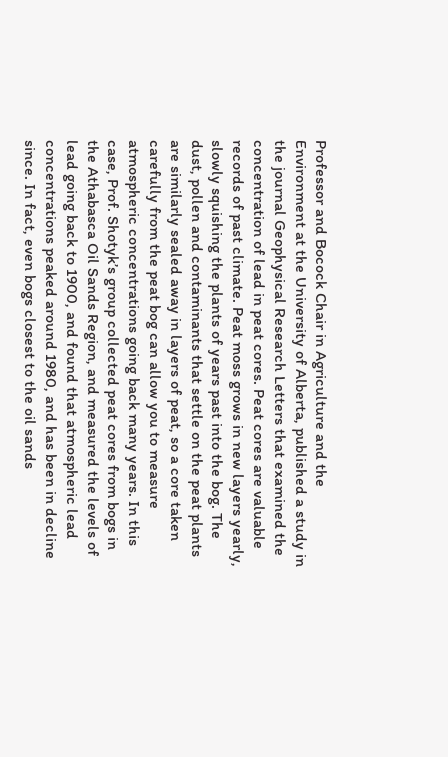Professor and Bocock Chair in Agriculture and the Environment at the University of Alberta, published a study in the journal Geophysical Research Letters that examined the concentration of lead in peat cores. Peat cores are valuable records of past climate. Peat moss grows in new layers yearly, slowly squishing the plants of years past into the bog. The dust, pollen and contaminants that settle on the peat plants are similarly sealed away in layers of peat, so a core taken carefully from the peat bog can allow you to measure atmospheric concentrations going back many years. In this case, Prof. Shotyk’s group collected peat cores from bogs in the Athabasca Oil Sands Region, and measured the levels of lead going back to 1900, and found that atmospheric lead concentrations peaked around 1980, and has been in decline since. In fact, even bogs closest to the oil sands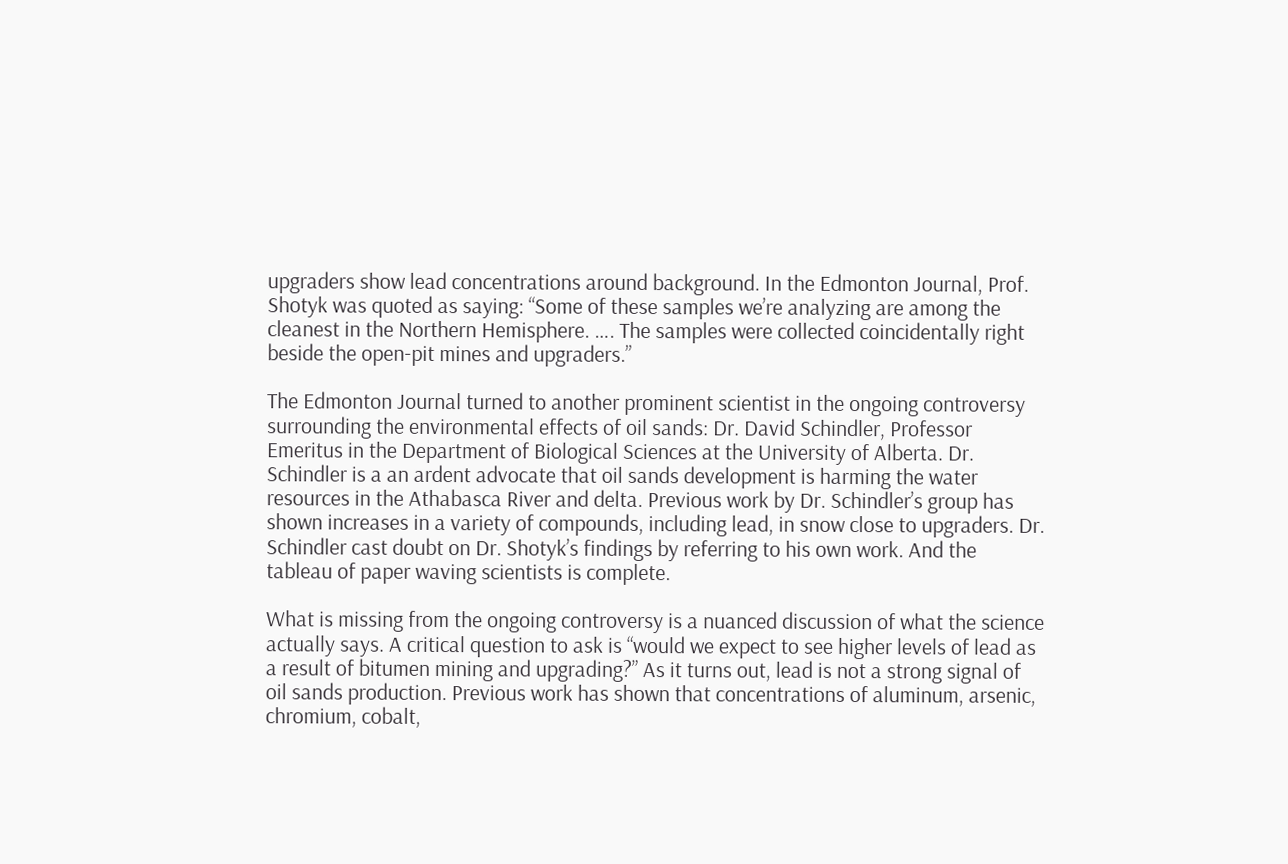upgraders show lead concentrations around background. In the Edmonton Journal, Prof. Shotyk was quoted as saying: “Some of these samples we’re analyzing are among the cleanest in the Northern Hemisphere. …. The samples were collected coincidentally right beside the open-pit mines and upgraders.”

The Edmonton Journal turned to another prominent scientist in the ongoing controversy surrounding the environmental effects of oil sands: Dr. David Schindler, Professor Emeritus in the Department of Biological Sciences at the University of Alberta. Dr. Schindler is a an ardent advocate that oil sands development is harming the water resources in the Athabasca River and delta. Previous work by Dr. Schindler’s group has shown increases in a variety of compounds, including lead, in snow close to upgraders. Dr. Schindler cast doubt on Dr. Shotyk’s findings by referring to his own work. And the tableau of paper waving scientists is complete.

What is missing from the ongoing controversy is a nuanced discussion of what the science actually says. A critical question to ask is “would we expect to see higher levels of lead as a result of bitumen mining and upgrading?” As it turns out, lead is not a strong signal of oil sands production. Previous work has shown that concentrations of aluminum, arsenic, chromium, cobalt,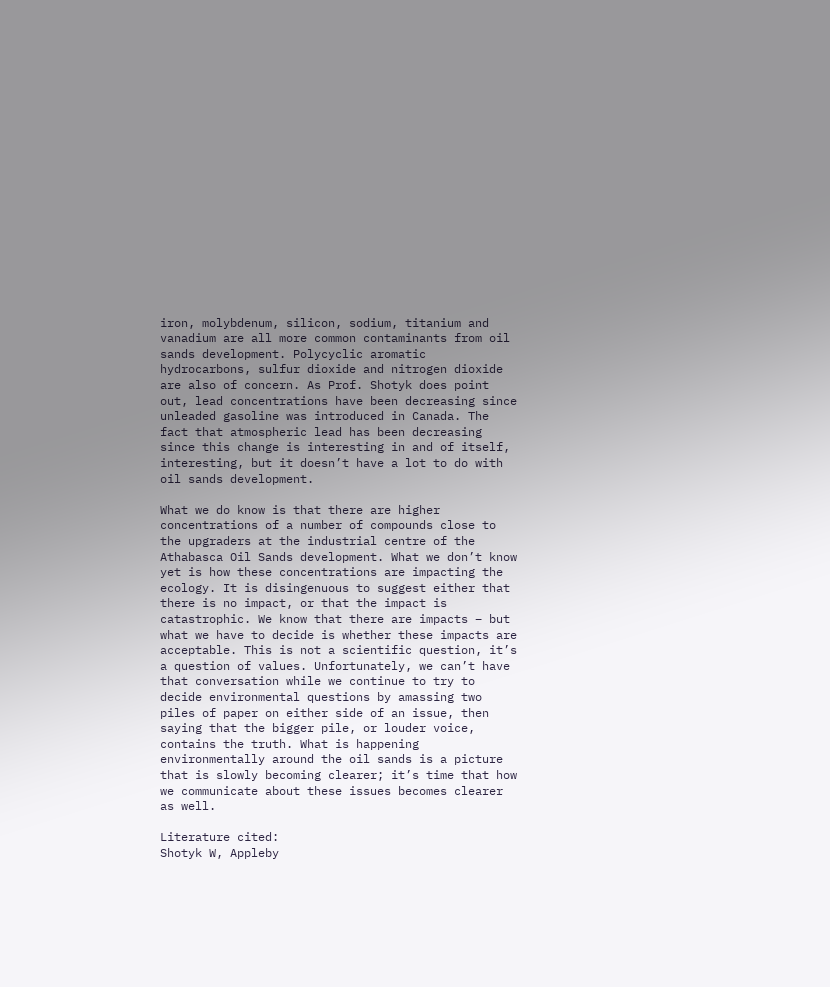iron, molybdenum, silicon, sodium, titanium and vanadium are all more common contaminants from oil sands development. Polycyclic aromatic hydrocarbons, sulfur dioxide and nitrogen dioxide are also of concern. As Prof. Shotyk does point out, lead concentrations have been decreasing since unleaded gasoline was introduced in Canada. The fact that atmospheric lead has been decreasing since this change is interesting in and of itself, interesting, but it doesn’t have a lot to do with oil sands development.

What we do know is that there are higher concentrations of a number of compounds close to the upgraders at the industrial centre of the Athabasca Oil Sands development. What we don’t know yet is how these concentrations are impacting the ecology. It is disingenuous to suggest either that there is no impact, or that the impact is catastrophic. We know that there are impacts – but what we have to decide is whether these impacts are acceptable. This is not a scientific question, it’s a question of values. Unfortunately, we can’t have that conversation while we continue to try to decide environmental questions by amassing two piles of paper on either side of an issue, then saying that the bigger pile, or louder voice, contains the truth. What is happening environmentally around the oil sands is a picture that is slowly becoming clearer; it’s time that how we communicate about these issues becomes clearer as well.

Literature cited:
Shotyk W, Appleby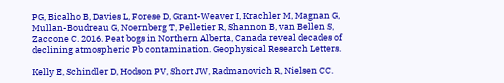PG, Bicalho B, Davies L, Forese D, Grant-Weaver I, Krachler M, Magnan G, Mullan-Boudreau G, Noernberg T, Pelletier R, Shannon B, van Bellen S, Zaccone C. 2016. Peat bogs in Northern Alberta, Canada reveal decades of declining atmospheric Pb contamination. Geophysical Research Letters.

Kelly E, Schindler D, Hodson PV, Short JW, Radmanovich R, Nielsen CC.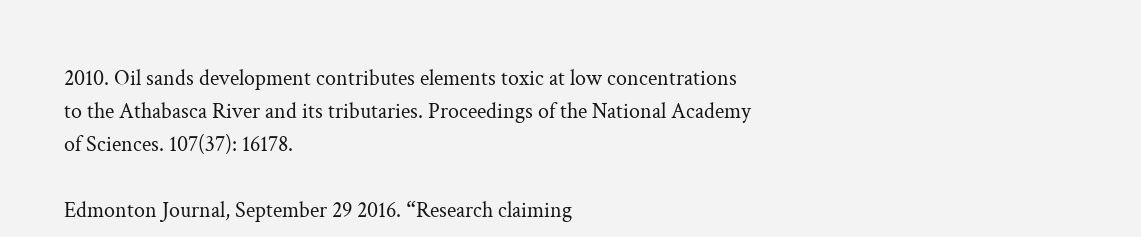2010. Oil sands development contributes elements toxic at low concentrations to the Athabasca River and its tributaries. Proceedings of the National Academy of Sciences. 107(37): 16178.

Edmonton Journal, September 29 2016. “Research claiming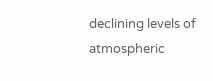declining levels of atmospheric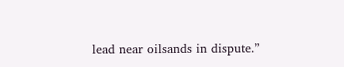lead near oilsands in dispute.”